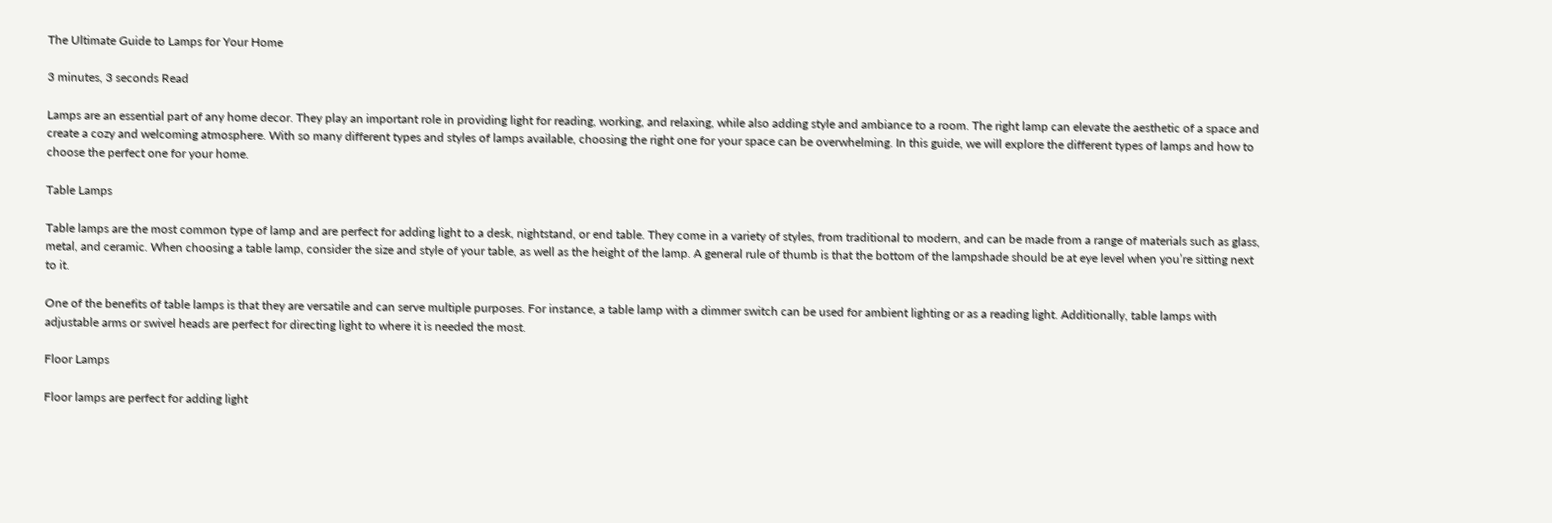The Ultimate Guide to Lamps for Your Home

3 minutes, 3 seconds Read

Lamps are an essential part of any home decor. They play an important role in providing light for reading, working, and relaxing, while also adding style and ambiance to a room. The right lamp can elevate the aesthetic of a space and create a cozy and welcoming atmosphere. With so many different types and styles of lamps available, choosing the right one for your space can be overwhelming. In this guide, we will explore the different types of lamps and how to choose the perfect one for your home.

Table Lamps

Table lamps are the most common type of lamp and are perfect for adding light to a desk, nightstand, or end table. They come in a variety of styles, from traditional to modern, and can be made from a range of materials such as glass, metal, and ceramic. When choosing a table lamp, consider the size and style of your table, as well as the height of the lamp. A general rule of thumb is that the bottom of the lampshade should be at eye level when you’re sitting next to it.

One of the benefits of table lamps is that they are versatile and can serve multiple purposes. For instance, a table lamp with a dimmer switch can be used for ambient lighting or as a reading light. Additionally, table lamps with adjustable arms or swivel heads are perfect for directing light to where it is needed the most.

Floor Lamps

Floor lamps are perfect for adding light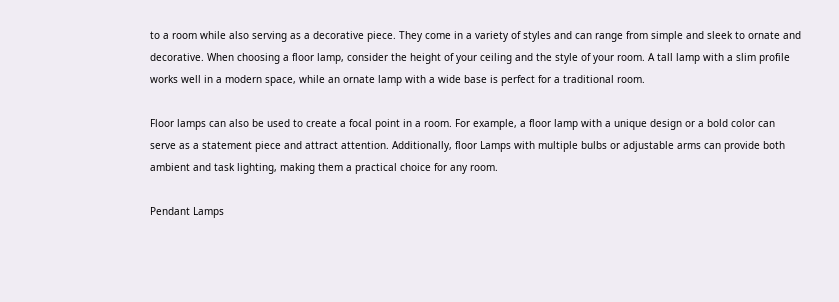to a room while also serving as a decorative piece. They come in a variety of styles and can range from simple and sleek to ornate and decorative. When choosing a floor lamp, consider the height of your ceiling and the style of your room. A tall lamp with a slim profile works well in a modern space, while an ornate lamp with a wide base is perfect for a traditional room.

Floor lamps can also be used to create a focal point in a room. For example, a floor lamp with a unique design or a bold color can serve as a statement piece and attract attention. Additionally, floor Lamps with multiple bulbs or adjustable arms can provide both ambient and task lighting, making them a practical choice for any room.

Pendant Lamps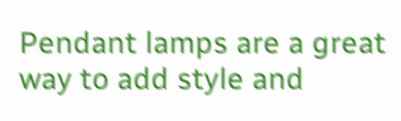Pendant lamps are a great way to add style and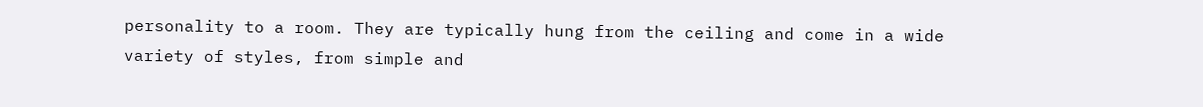personality to a room. They are typically hung from the ceiling and come in a wide variety of styles, from simple and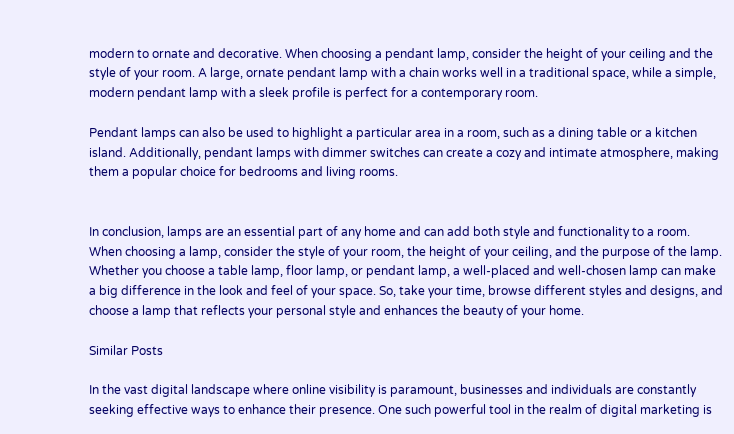modern to ornate and decorative. When choosing a pendant lamp, consider the height of your ceiling and the style of your room. A large, ornate pendant lamp with a chain works well in a traditional space, while a simple, modern pendant lamp with a sleek profile is perfect for a contemporary room.

Pendant lamps can also be used to highlight a particular area in a room, such as a dining table or a kitchen island. Additionally, pendant lamps with dimmer switches can create a cozy and intimate atmosphere, making them a popular choice for bedrooms and living rooms.


In conclusion, lamps are an essential part of any home and can add both style and functionality to a room. When choosing a lamp, consider the style of your room, the height of your ceiling, and the purpose of the lamp. Whether you choose a table lamp, floor lamp, or pendant lamp, a well-placed and well-chosen lamp can make a big difference in the look and feel of your space. So, take your time, browse different styles and designs, and choose a lamp that reflects your personal style and enhances the beauty of your home.

Similar Posts

In the vast digital landscape where online visibility is paramount, businesses and individuals are constantly seeking effective ways to enhance their presence. One such powerful tool in the realm of digital marketing is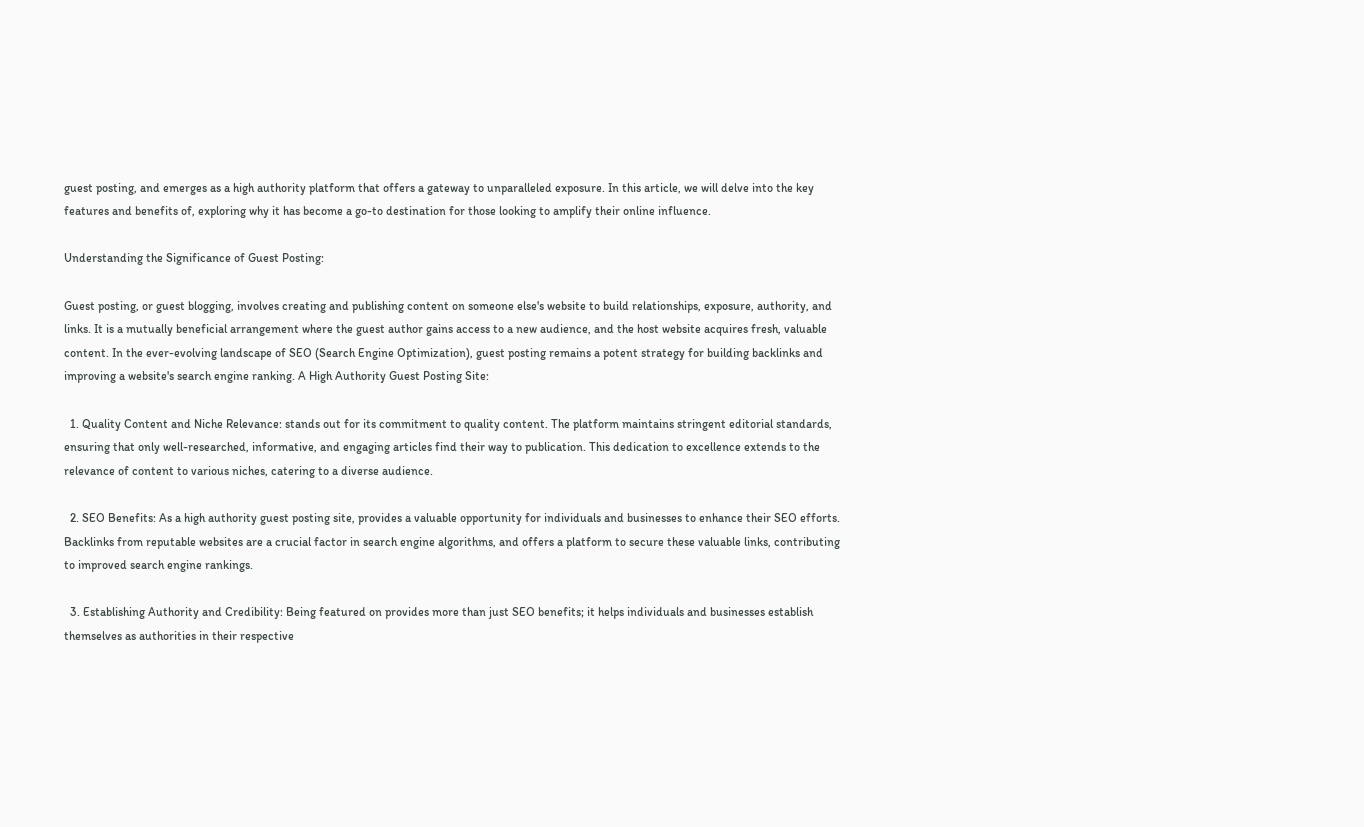guest posting, and emerges as a high authority platform that offers a gateway to unparalleled exposure. In this article, we will delve into the key features and benefits of, exploring why it has become a go-to destination for those looking to amplify their online influence.

Understanding the Significance of Guest Posting:

Guest posting, or guest blogging, involves creating and publishing content on someone else's website to build relationships, exposure, authority, and links. It is a mutually beneficial arrangement where the guest author gains access to a new audience, and the host website acquires fresh, valuable content. In the ever-evolving landscape of SEO (Search Engine Optimization), guest posting remains a potent strategy for building backlinks and improving a website's search engine ranking. A High Authority Guest Posting Site:

  1. Quality Content and Niche Relevance: stands out for its commitment to quality content. The platform maintains stringent editorial standards, ensuring that only well-researched, informative, and engaging articles find their way to publication. This dedication to excellence extends to the relevance of content to various niches, catering to a diverse audience.

  2. SEO Benefits: As a high authority guest posting site, provides a valuable opportunity for individuals and businesses to enhance their SEO efforts. Backlinks from reputable websites are a crucial factor in search engine algorithms, and offers a platform to secure these valuable links, contributing to improved search engine rankings.

  3. Establishing Authority and Credibility: Being featured on provides more than just SEO benefits; it helps individuals and businesses establish themselves as authorities in their respective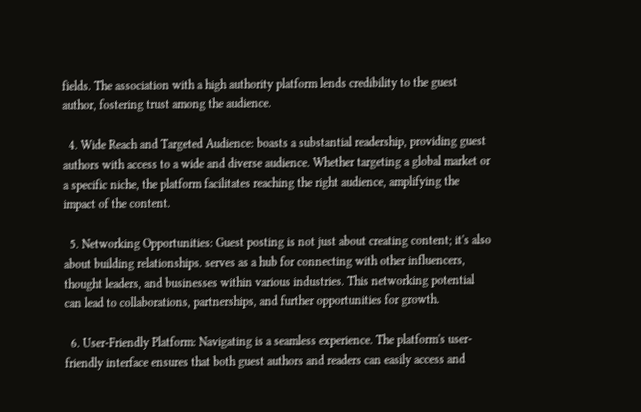fields. The association with a high authority platform lends credibility to the guest author, fostering trust among the audience.

  4. Wide Reach and Targeted Audience: boasts a substantial readership, providing guest authors with access to a wide and diverse audience. Whether targeting a global market or a specific niche, the platform facilitates reaching the right audience, amplifying the impact of the content.

  5. Networking Opportunities: Guest posting is not just about creating content; it's also about building relationships. serves as a hub for connecting with other influencers, thought leaders, and businesses within various industries. This networking potential can lead to collaborations, partnerships, and further opportunities for growth.

  6. User-Friendly Platform: Navigating is a seamless experience. The platform's user-friendly interface ensures that both guest authors and readers can easily access and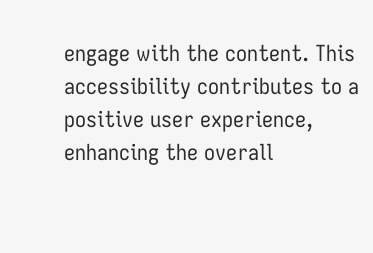engage with the content. This accessibility contributes to a positive user experience, enhancing the overall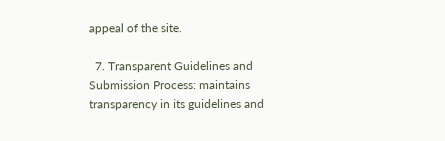appeal of the site.

  7. Transparent Guidelines and Submission Process: maintains transparency in its guidelines and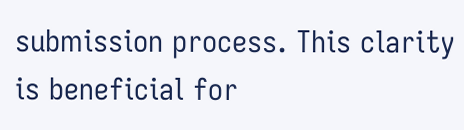submission process. This clarity is beneficial for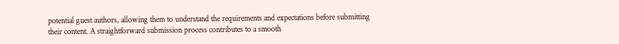potential guest authors, allowing them to understand the requirements and expectations before submitting their content. A straightforward submission process contributes to a smooth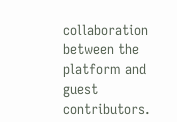collaboration between the platform and guest contributors.